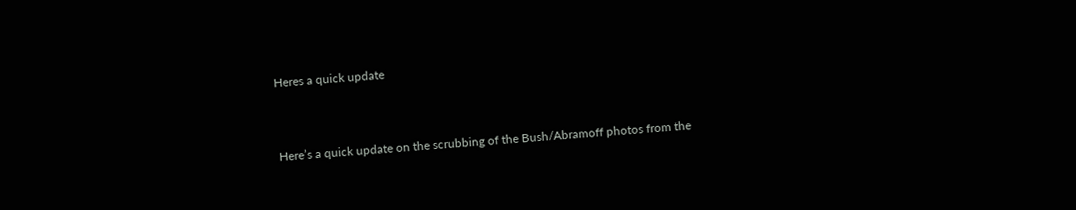Heres a quick update


Here’s a quick update on the scrubbing of the Bush/Abramoff photos from the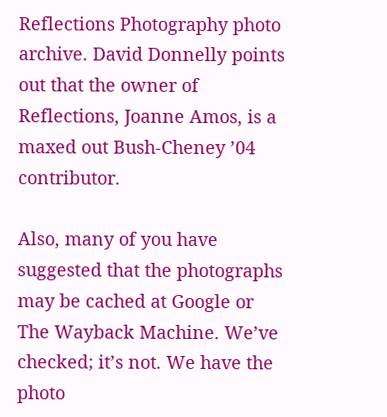Reflections Photography photo archive. David Donnelly points out that the owner of Reflections, Joanne Amos, is a maxed out Bush-Cheney ’04 contributor.

Also, many of you have suggested that the photographs may be cached at Google or The Wayback Machine. We’ve checked; it’s not. We have the photo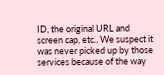ID, the original URL and screen cap, etc.. We suspect it was never picked up by those services because of the way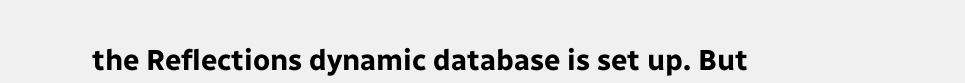the Reflections dynamic database is set up. But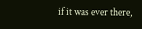if it was ever there,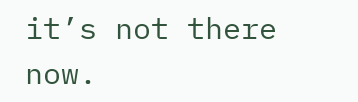it’s not there now.